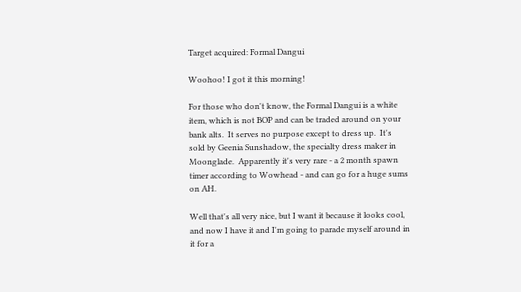Target acquired: Formal Dangui

Woohoo! I got it this morning!

For those who don't know, the Formal Dangui is a white item, which is not BOP and can be traded around on your bank alts.  It serves no purpose except to dress up.  It's sold by Geenia Sunshadow, the specialty dress maker in Moonglade.  Apparently it's very rare - a 2 month spawn timer according to Wowhead - and can go for a huge sums on AH.

Well that's all very nice, but I want it because it looks cool, and now I have it and I'm going to parade myself around in it for a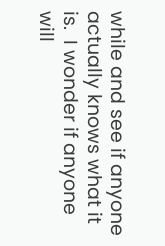while and see if anyone actually knows what it is.  I wonder if anyone will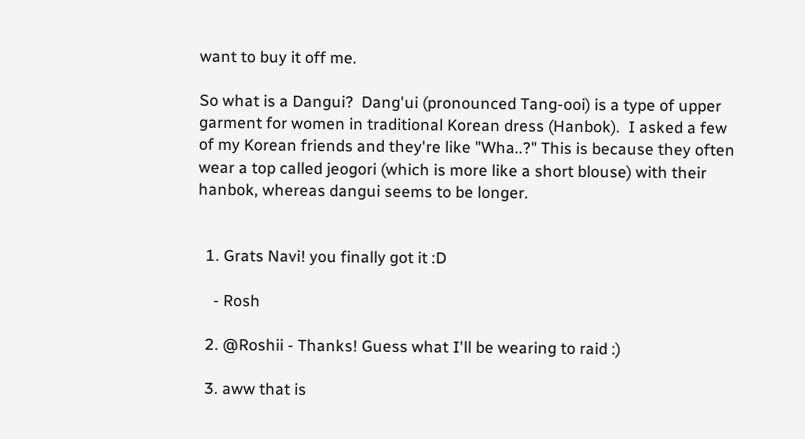want to buy it off me.

So what is a Dangui?  Dang'ui (pronounced Tang-ooi) is a type of upper garment for women in traditional Korean dress (Hanbok).  I asked a few of my Korean friends and they're like "Wha..?" This is because they often wear a top called jeogori (which is more like a short blouse) with their hanbok, whereas dangui seems to be longer.


  1. Grats Navi! you finally got it :D

    - Rosh

  2. @Roshii - Thanks! Guess what I'll be wearing to raid :)

  3. aww that is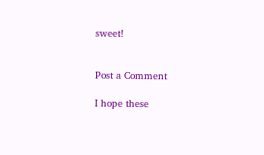sweet!


Post a Comment

I hope these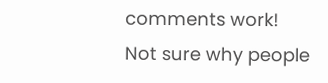comments work! Not sure why people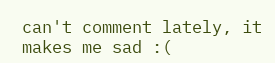can't comment lately, it makes me sad :(